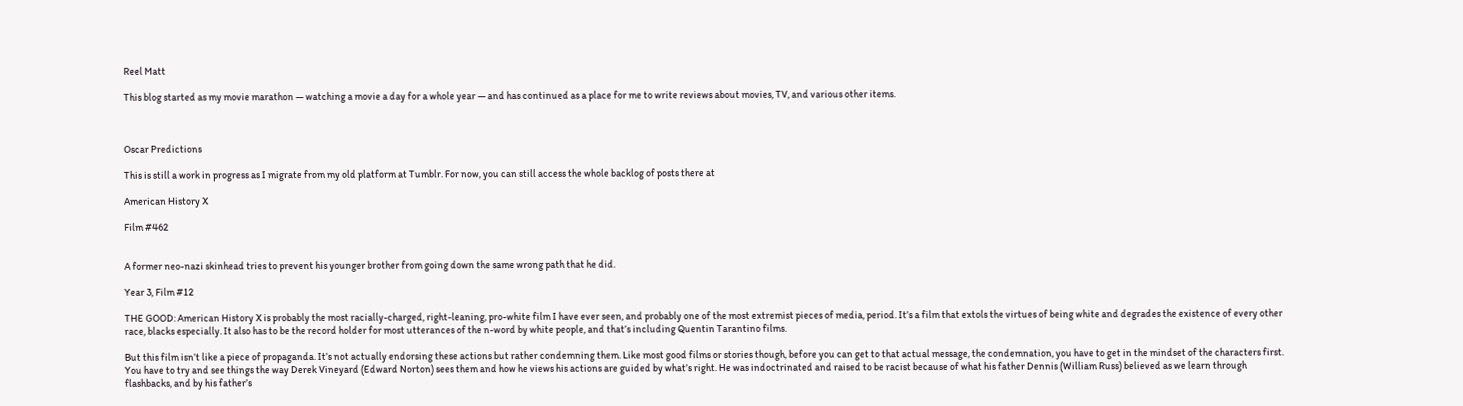Reel Matt

This blog started as my movie marathon — watching a movie a day for a whole year — and has continued as a place for me to write reviews about movies, TV, and various other items.



Oscar Predictions

This is still a work in progress as I migrate from my old platform at Tumblr. For now, you can still access the whole backlog of posts there at

American History X

Film #462


A former neo-nazi skinhead tries to prevent his younger brother from going down the same wrong path that he did.

Year 3, Film #12

THE GOOD: American History X is probably the most racially-charged, right-leaning, pro-white film I have ever seen, and probably one of the most extremist pieces of media, period. It’s a film that extols the virtues of being white and degrades the existence of every other race, blacks especially. It also has to be the record holder for most utterances of the n-word by white people, and that’s including Quentin Tarantino films.

But this film isn’t like a piece of propaganda. It’s not actually endorsing these actions but rather condemning them. Like most good films or stories though, before you can get to that actual message, the condemnation, you have to get in the mindset of the characters first. You have to try and see things the way Derek Vineyard (Edward Norton) sees them and how he views his actions are guided by what’s right. He was indoctrinated and raised to be racist because of what his father Dennis (William Russ) believed as we learn through flashbacks, and by his father’s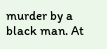murder by a black man. At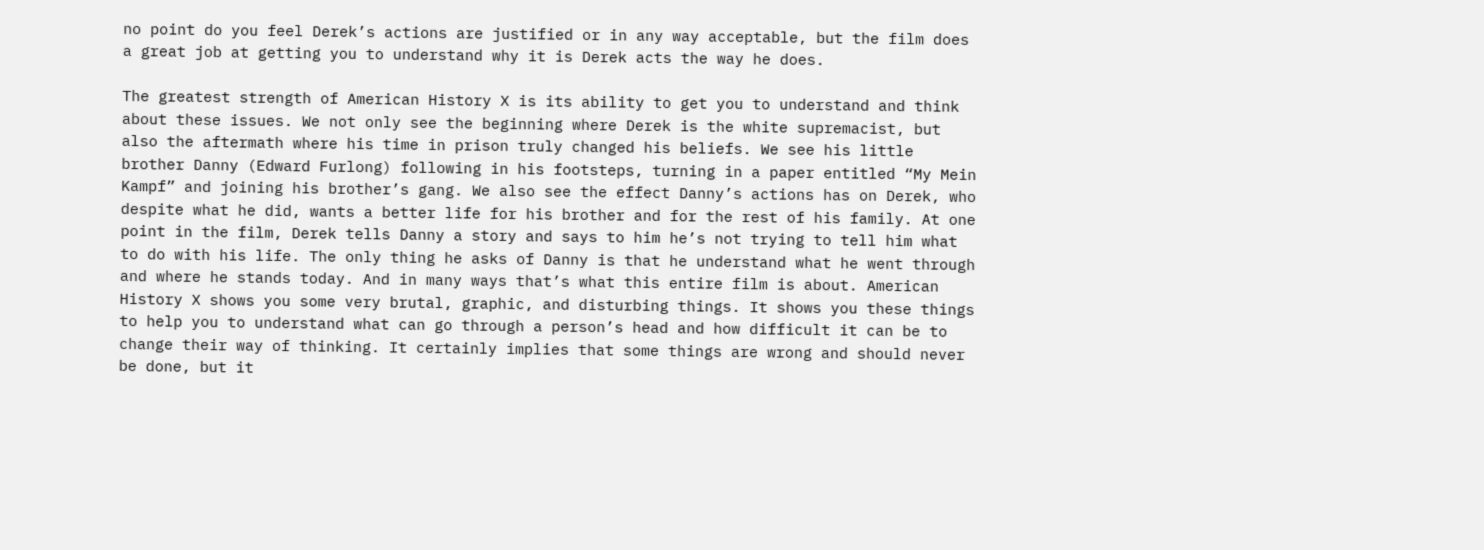no point do you feel Derek’s actions are justified or in any way acceptable, but the film does a great job at getting you to understand why it is Derek acts the way he does.

The greatest strength of American History X is its ability to get you to understand and think about these issues. We not only see the beginning where Derek is the white supremacist, but also the aftermath where his time in prison truly changed his beliefs. We see his little brother Danny (Edward Furlong) following in his footsteps, turning in a paper entitled “My Mein Kampf” and joining his brother’s gang. We also see the effect Danny’s actions has on Derek, who despite what he did, wants a better life for his brother and for the rest of his family. At one point in the film, Derek tells Danny a story and says to him he’s not trying to tell him what to do with his life. The only thing he asks of Danny is that he understand what he went through and where he stands today. And in many ways that’s what this entire film is about. American History X shows you some very brutal, graphic, and disturbing things. It shows you these things to help you to understand what can go through a person’s head and how difficult it can be to change their way of thinking. It certainly implies that some things are wrong and should never be done, but it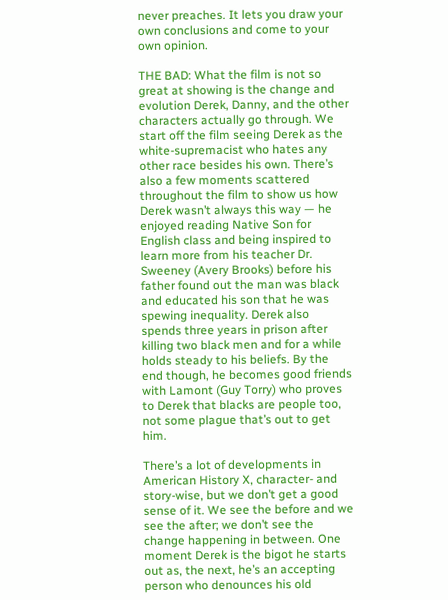never preaches. It lets you draw your own conclusions and come to your own opinion.

THE BAD: What the film is not so great at showing is the change and evolution Derek, Danny, and the other characters actually go through. We start off the film seeing Derek as the white-supremacist who hates any other race besides his own. There’s also a few moments scattered throughout the film to show us how Derek wasn’t always this way — he enjoyed reading Native Son for English class and being inspired to learn more from his teacher Dr. Sweeney (Avery Brooks) before his father found out the man was black and educated his son that he was spewing inequality. Derek also spends three years in prison after killing two black men and for a while holds steady to his beliefs. By the end though, he becomes good friends with Lamont (Guy Torry) who proves to Derek that blacks are people too, not some plague that’s out to get him.

There’s a lot of developments in American History X, character- and story-wise, but we don’t get a good sense of it. We see the before and we see the after; we don’t see the change happening in between. One moment Derek is the bigot he starts out as, the next, he’s an accepting person who denounces his old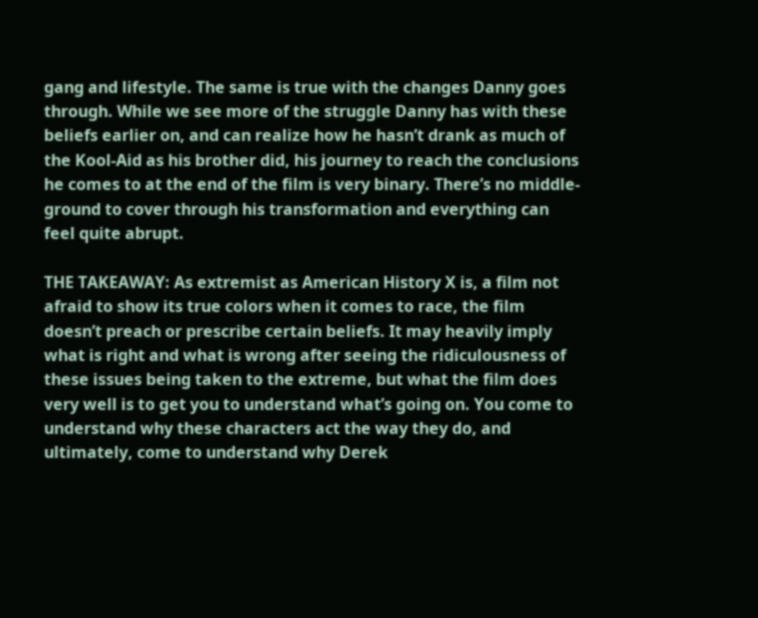gang and lifestyle. The same is true with the changes Danny goes through. While we see more of the struggle Danny has with these beliefs earlier on, and can realize how he hasn’t drank as much of the Kool-Aid as his brother did, his journey to reach the conclusions he comes to at the end of the film is very binary. There’s no middle-ground to cover through his transformation and everything can feel quite abrupt.

THE TAKEAWAY: As extremist as American History X is, a film not afraid to show its true colors when it comes to race, the film doesn’t preach or prescribe certain beliefs. It may heavily imply what is right and what is wrong after seeing the ridiculousness of these issues being taken to the extreme, but what the film does very well is to get you to understand what’s going on. You come to understand why these characters act the way they do, and ultimately, come to understand why Derek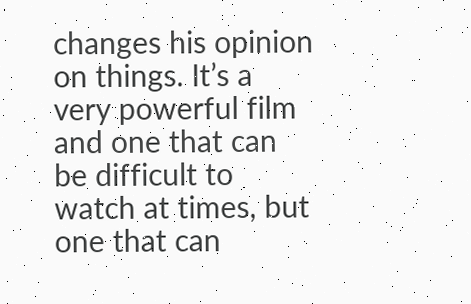changes his opinion on things. It’s a very powerful film and one that can be difficult to watch at times, but one that can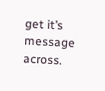get it’s message across.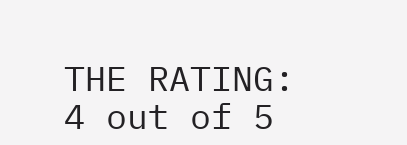THE RATING: 4 out of 5